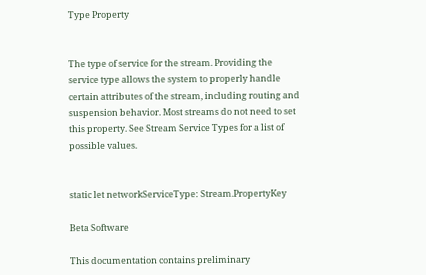Type Property


The type of service for the stream. Providing the service type allows the system to properly handle certain attributes of the stream, including routing and suspension behavior. Most streams do not need to set this property. See Stream Service Types for a list of possible values.


static let networkServiceType: Stream.PropertyKey

Beta Software

This documentation contains preliminary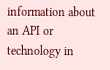information about an API or technology in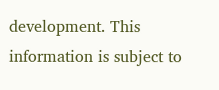development. This information is subject to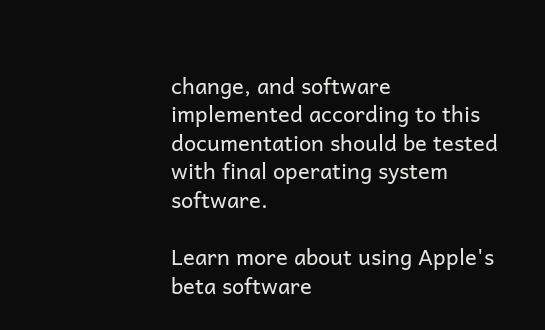change, and software implemented according to this documentation should be tested with final operating system software.

Learn more about using Apple's beta software